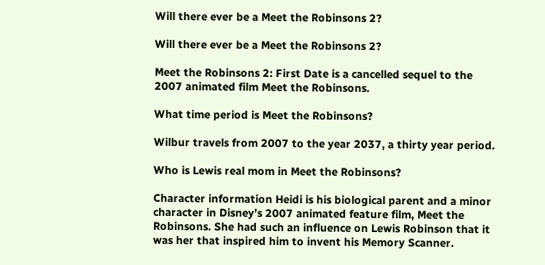Will there ever be a Meet the Robinsons 2?

Will there ever be a Meet the Robinsons 2?

Meet the Robinsons 2: First Date is a cancelled sequel to the 2007 animated film Meet the Robinsons.

What time period is Meet the Robinsons?

Wilbur travels from 2007 to the year 2037, a thirty year period.

Who is Lewis real mom in Meet the Robinsons?

Character information Heidi is his biological parent and a minor character in Disney’s 2007 animated feature film, Meet the Robinsons. She had such an influence on Lewis Robinson that it was her that inspired him to invent his Memory Scanner.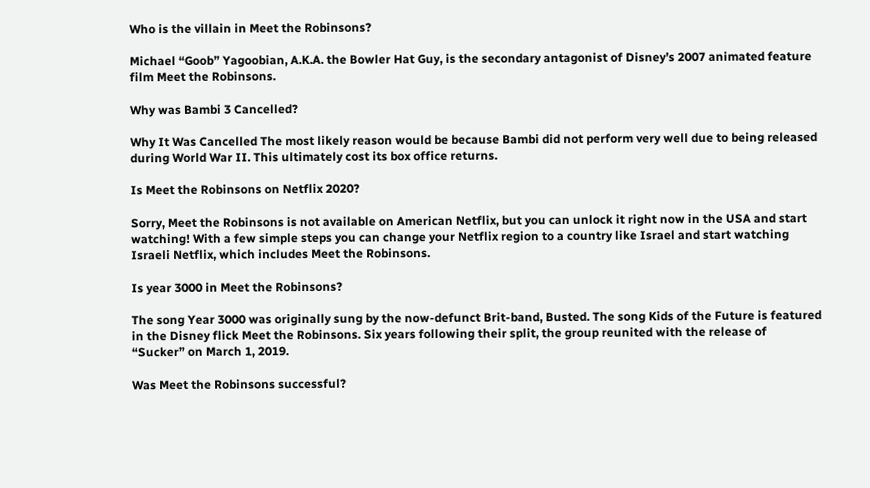Who is the villain in Meet the Robinsons?

Michael “Goob” Yagoobian, A.K.A. the Bowler Hat Guy, is the secondary antagonist of Disney’s 2007 animated feature film Meet the Robinsons.

Why was Bambi 3 Cancelled?

Why It Was Cancelled The most likely reason would be because Bambi did not perform very well due to being released during World War II. This ultimately cost its box office returns.

Is Meet the Robinsons on Netflix 2020?

Sorry, Meet the Robinsons is not available on American Netflix, but you can unlock it right now in the USA and start watching! With a few simple steps you can change your Netflix region to a country like Israel and start watching Israeli Netflix, which includes Meet the Robinsons.

Is year 3000 in Meet the Robinsons?

The song Year 3000 was originally sung by the now-defunct Brit-band, Busted. The song Kids of the Future is featured in the Disney flick Meet the Robinsons. Six years following their split, the group reunited with the release of “Sucker” on March 1, 2019.

Was Meet the Robinsons successful?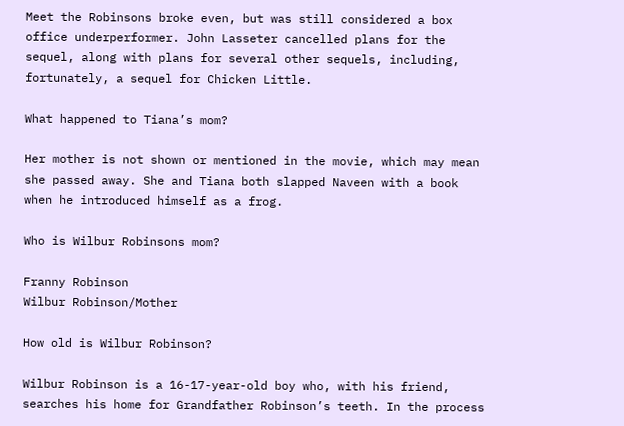Meet the Robinsons broke even, but was still considered a box office underperformer. John Lasseter cancelled plans for the sequel, along with plans for several other sequels, including, fortunately, a sequel for Chicken Little.

What happened to Tiana’s mom?

Her mother is not shown or mentioned in the movie, which may mean she passed away. She and Tiana both slapped Naveen with a book when he introduced himself as a frog.

Who is Wilbur Robinsons mom?

Franny Robinson
Wilbur Robinson/Mother

How old is Wilbur Robinson?

Wilbur Robinson is a 16-17-year-old boy who, with his friend, searches his home for Grandfather Robinson’s teeth. In the process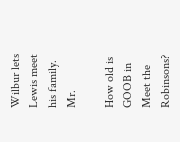Wilbur lets Lewis meet his family. Mr.

How old is GOOB in Meet the Robinsons?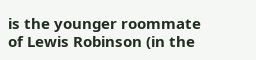is the younger roommate of Lewis Robinson (in the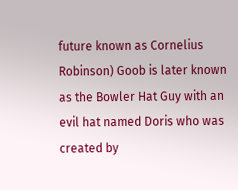future known as Cornelius Robinson) Goob is later known as the Bowler Hat Guy with an evil hat named Doris who was created by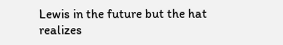Lewis in the future but the hat realizes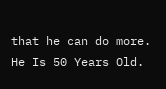that he can do more. He Is 50 Years Old.